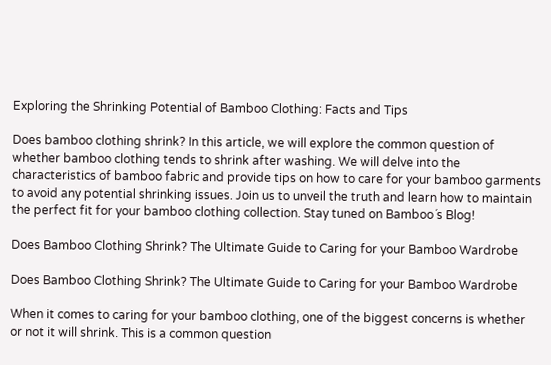Exploring the Shrinking Potential of Bamboo Clothing: Facts and Tips

Does bamboo clothing shrink? In this article, we will explore the common question of whether bamboo clothing tends to shrink after washing. We will delve into the characteristics of bamboo fabric and provide tips on how to care for your bamboo garments to avoid any potential shrinking issues. Join us to unveil the truth and learn how to maintain the perfect fit for your bamboo clothing collection. Stay tuned on Bamboo´s Blog!

Does Bamboo Clothing Shrink? The Ultimate Guide to Caring for your Bamboo Wardrobe

Does Bamboo Clothing Shrink? The Ultimate Guide to Caring for your Bamboo Wardrobe

When it comes to caring for your bamboo clothing, one of the biggest concerns is whether or not it will shrink. This is a common question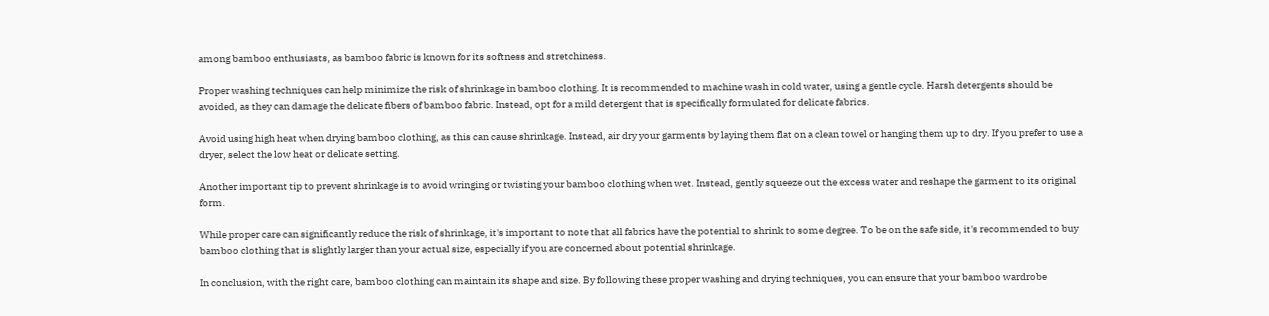among bamboo enthusiasts, as bamboo fabric is known for its softness and stretchiness.

Proper washing techniques can help minimize the risk of shrinkage in bamboo clothing. It is recommended to machine wash in cold water, using a gentle cycle. Harsh detergents should be avoided, as they can damage the delicate fibers of bamboo fabric. Instead, opt for a mild detergent that is specifically formulated for delicate fabrics.

Avoid using high heat when drying bamboo clothing, as this can cause shrinkage. Instead, air dry your garments by laying them flat on a clean towel or hanging them up to dry. If you prefer to use a dryer, select the low heat or delicate setting.

Another important tip to prevent shrinkage is to avoid wringing or twisting your bamboo clothing when wet. Instead, gently squeeze out the excess water and reshape the garment to its original form.

While proper care can significantly reduce the risk of shrinkage, it's important to note that all fabrics have the potential to shrink to some degree. To be on the safe side, it's recommended to buy bamboo clothing that is slightly larger than your actual size, especially if you are concerned about potential shrinkage.

In conclusion, with the right care, bamboo clothing can maintain its shape and size. By following these proper washing and drying techniques, you can ensure that your bamboo wardrobe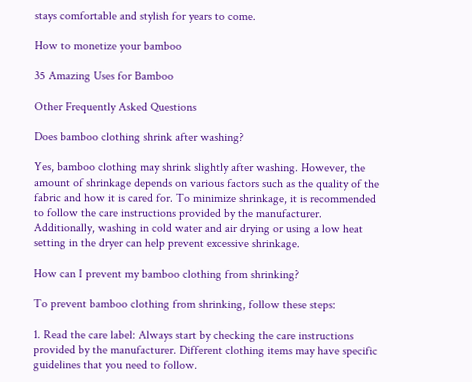stays comfortable and stylish for years to come.

How to monetize your bamboo

35 Amazing Uses for Bamboo

Other Frequently Asked Questions

Does bamboo clothing shrink after washing?

Yes, bamboo clothing may shrink slightly after washing. However, the amount of shrinkage depends on various factors such as the quality of the fabric and how it is cared for. To minimize shrinkage, it is recommended to follow the care instructions provided by the manufacturer. Additionally, washing in cold water and air drying or using a low heat setting in the dryer can help prevent excessive shrinkage.

How can I prevent my bamboo clothing from shrinking?

To prevent bamboo clothing from shrinking, follow these steps:

1. Read the care label: Always start by checking the care instructions provided by the manufacturer. Different clothing items may have specific guidelines that you need to follow.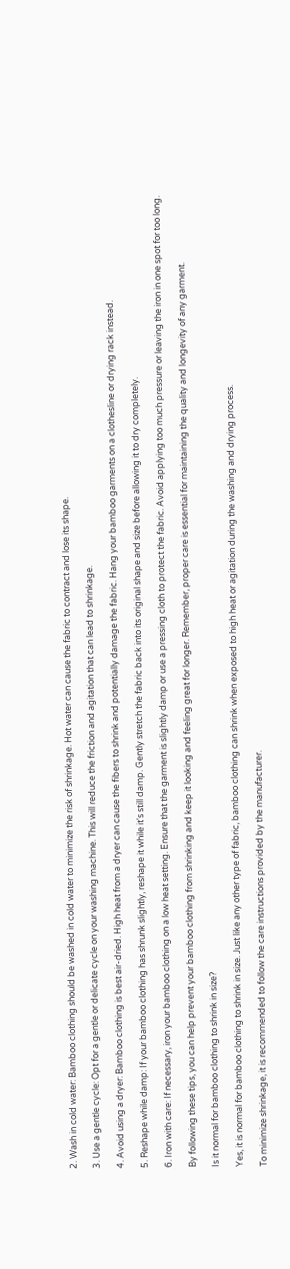2. Wash in cold water: Bamboo clothing should be washed in cold water to minimize the risk of shrinkage. Hot water can cause the fabric to contract and lose its shape.

3. Use a gentle cycle: Opt for a gentle or delicate cycle on your washing machine. This will reduce the friction and agitation that can lead to shrinkage.

4. Avoid using a dryer: Bamboo clothing is best air-dried. High heat from a dryer can cause the fibers to shrink and potentially damage the fabric. Hang your bamboo garments on a clothesline or drying rack instead.

5. Reshape while damp: If your bamboo clothing has shrunk slightly, reshape it while it's still damp. Gently stretch the fabric back into its original shape and size before allowing it to dry completely.

6. Iron with care: If necessary, iron your bamboo clothing on a low heat setting. Ensure that the garment is slightly damp or use a pressing cloth to protect the fabric. Avoid applying too much pressure or leaving the iron in one spot for too long.

By following these tips, you can help prevent your bamboo clothing from shrinking and keep it looking and feeling great for longer. Remember, proper care is essential for maintaining the quality and longevity of any garment.

Is it normal for bamboo clothing to shrink in size?

Yes, it is normal for bamboo clothing to shrink in size. Just like any other type of fabric, bamboo clothing can shrink when exposed to high heat or agitation during the washing and drying process.

To minimize shrinkage, it is recommended to follow the care instructions provided by the manufacturer.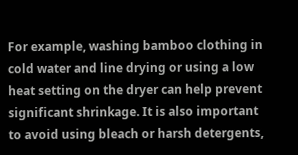For example, washing bamboo clothing in cold water and line drying or using a low heat setting on the dryer can help prevent significant shrinkage. It is also important to avoid using bleach or harsh detergents,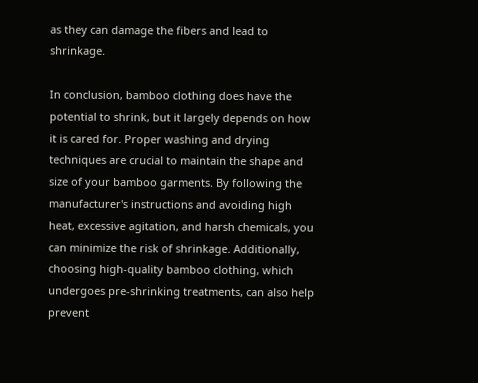as they can damage the fibers and lead to shrinkage.

In conclusion, bamboo clothing does have the potential to shrink, but it largely depends on how it is cared for. Proper washing and drying techniques are crucial to maintain the shape and size of your bamboo garments. By following the manufacturer's instructions and avoiding high heat, excessive agitation, and harsh chemicals, you can minimize the risk of shrinkage. Additionally, choosing high-quality bamboo clothing, which undergoes pre-shrinking treatments, can also help prevent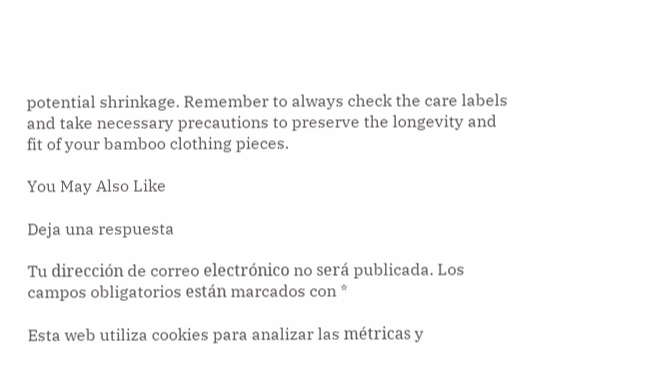potential shrinkage. Remember to always check the care labels and take necessary precautions to preserve the longevity and fit of your bamboo clothing pieces.

You May Also Like

Deja una respuesta

Tu dirección de correo electrónico no será publicada. Los campos obligatorios están marcados con *

Esta web utiliza cookies para analizar las métricas y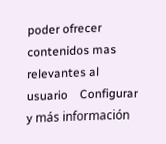poder ofrecer contenidos mas relevantes al usuario    Configurar y más información